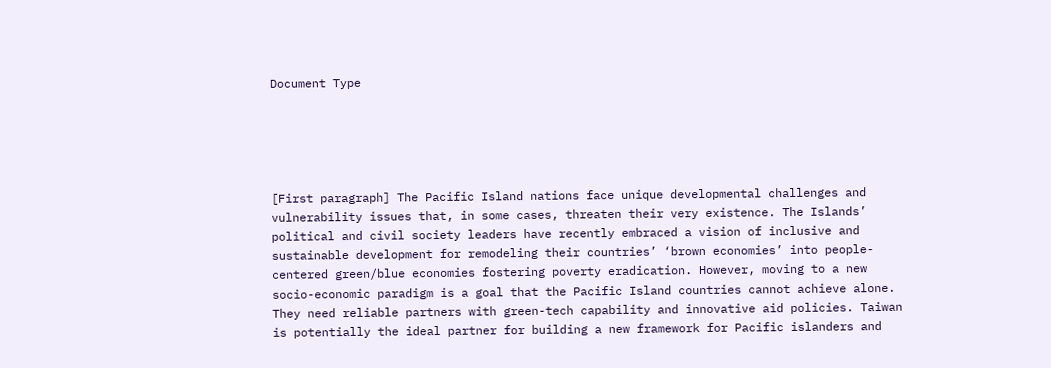Document Type





[First paragraph] The Pacific Island nations face unique developmental challenges and vulnerability issues that, in some cases, threaten their very existence. The Islands’ political and civil society leaders have recently embraced a vision of inclusive and sustainable development for remodeling their countries’ ‘brown economies’ into people-centered green/blue economies fostering poverty eradication. However, moving to a new socio-economic paradigm is a goal that the Pacific Island countries cannot achieve alone. They need reliable partners with green-tech capability and innovative aid policies. Taiwan is potentially the ideal partner for building a new framework for Pacific islanders and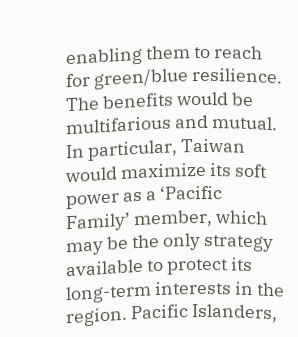enabling them to reach for green/blue resilience. The benefits would be multifarious and mutual. In particular, Taiwan would maximize its soft power as a ‘Pacific Family’ member, which may be the only strategy available to protect its long-term interests in the region. Pacific Islanders,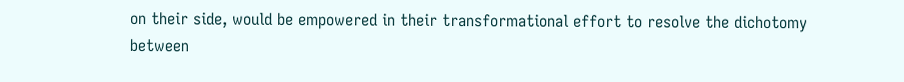on their side, would be empowered in their transformational effort to resolve the dichotomy between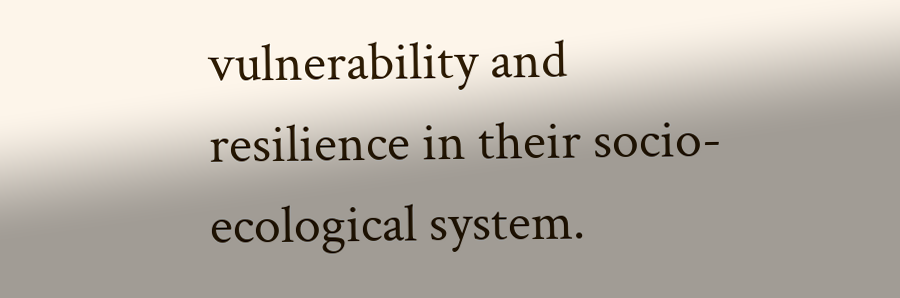vulnerability and resilience in their socio-ecological system.